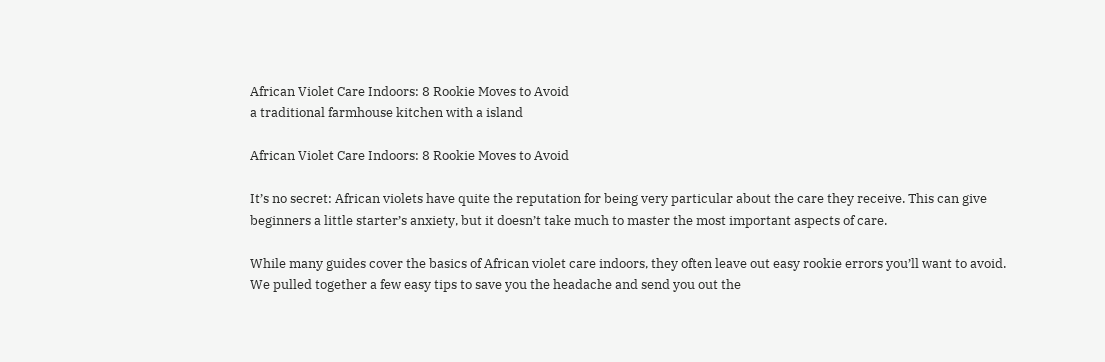African Violet Care Indoors: 8 Rookie Moves to Avoid
a traditional farmhouse kitchen with a island

African Violet Care Indoors: 8 Rookie Moves to Avoid

It’s no secret: African violets have quite the reputation for being very particular about the care they receive. This can give beginners a little starter’s anxiety, but it doesn’t take much to master the most important aspects of care.

While many guides cover the basics of African violet care indoors, they often leave out easy rookie errors you’ll want to avoid. We pulled together a few easy tips to save you the headache and send you out the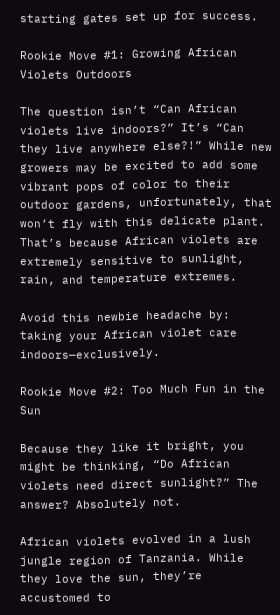starting gates set up for success.

Rookie Move #1: Growing African Violets Outdoors

The question isn’t “Can African violets live indoors?” It’s “Can they live anywhere else?!” While new growers may be excited to add some vibrant pops of color to their outdoor gardens, unfortunately, that won’t fly with this delicate plant. That’s because African violets are extremely sensitive to sunlight, rain, and temperature extremes.

Avoid this newbie headache by: taking your African violet care indoors—exclusively.

Rookie Move #2: Too Much Fun in the Sun

Because they like it bright, you might be thinking, “Do African violets need direct sunlight?” The answer? Absolutely not.

African violets evolved in a lush jungle region of Tanzania. While they love the sun, they’re accustomed to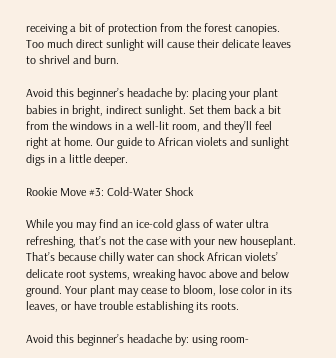receiving a bit of protection from the forest canopies. Too much direct sunlight will cause their delicate leaves to shrivel and burn.

Avoid this beginner’s headache by: placing your plant babies in bright, indirect sunlight. Set them back a bit from the windows in a well-lit room, and they’ll feel right at home. Our guide to African violets and sunlight digs in a little deeper.

Rookie Move #3: Cold-Water Shock

While you may find an ice-cold glass of water ultra refreshing, that’s not the case with your new houseplant. That’s because chilly water can shock African violets’ delicate root systems, wreaking havoc above and below ground. Your plant may cease to bloom, lose color in its leaves, or have trouble establishing its roots.

Avoid this beginner’s headache by: using room-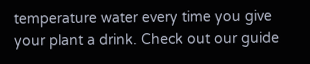temperature water every time you give your plant a drink. Check out our guide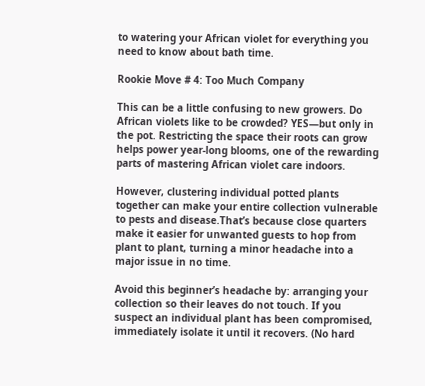to watering your African violet for everything you need to know about bath time.

Rookie Move # 4: Too Much Company

This can be a little confusing to new growers. Do African violets like to be crowded? YES—but only in the pot. Restricting the space their roots can grow helps power year-long blooms, one of the rewarding parts of mastering African violet care indoors.

However, clustering individual potted plants together can make your entire collection vulnerable to pests and disease.That’s because close quarters make it easier for unwanted guests to hop from plant to plant, turning a minor headache into a major issue in no time.

Avoid this beginner’s headache by: arranging your collection so their leaves do not touch. If you suspect an individual plant has been compromised, immediately isolate it until it recovers. (No hard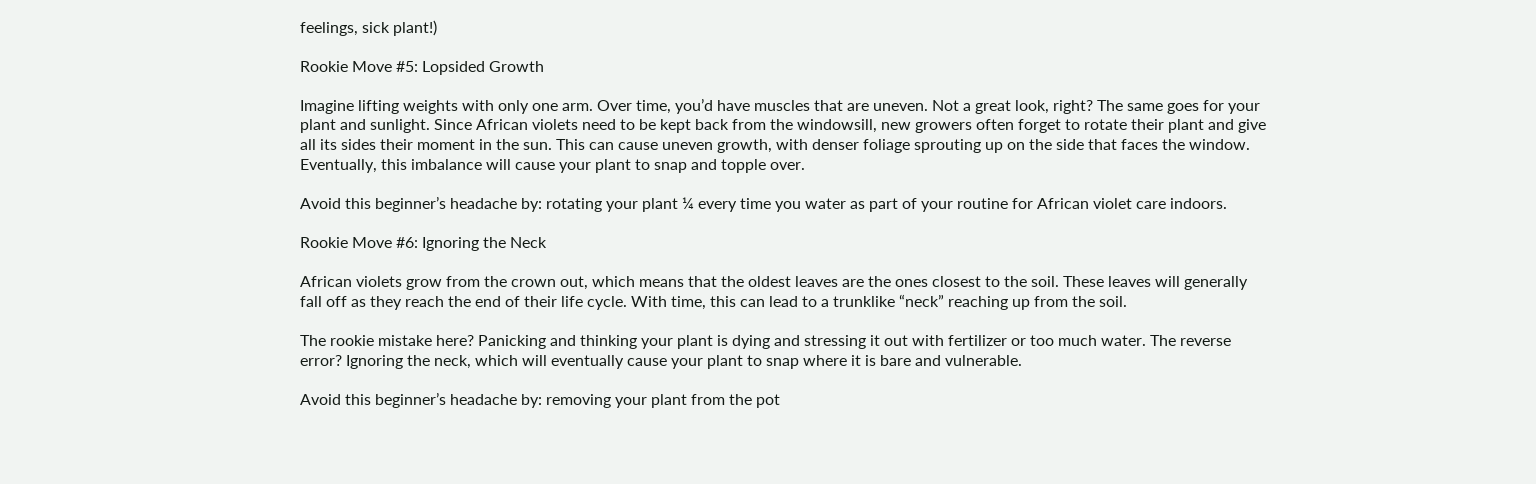feelings, sick plant!)

Rookie Move #5: Lopsided Growth

Imagine lifting weights with only one arm. Over time, you’d have muscles that are uneven. Not a great look, right? The same goes for your plant and sunlight. Since African violets need to be kept back from the windowsill, new growers often forget to rotate their plant and give all its sides their moment in the sun. This can cause uneven growth, with denser foliage sprouting up on the side that faces the window. Eventually, this imbalance will cause your plant to snap and topple over.

Avoid this beginner’s headache by: rotating your plant ¼ every time you water as part of your routine for African violet care indoors.

Rookie Move #6: Ignoring the Neck

African violets grow from the crown out, which means that the oldest leaves are the ones closest to the soil. These leaves will generally fall off as they reach the end of their life cycle. With time, this can lead to a trunklike “neck” reaching up from the soil.

The rookie mistake here? Panicking and thinking your plant is dying and stressing it out with fertilizer or too much water. The reverse error? Ignoring the neck, which will eventually cause your plant to snap where it is bare and vulnerable.

Avoid this beginner’s headache by: removing your plant from the pot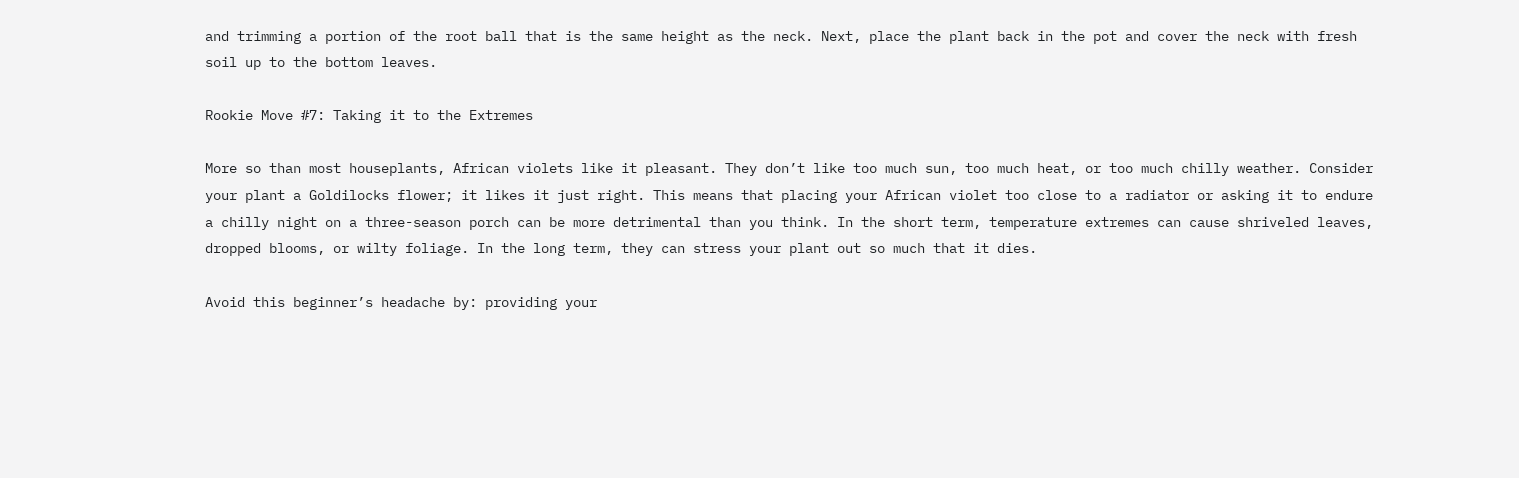and trimming a portion of the root ball that is the same height as the neck. Next, place the plant back in the pot and cover the neck with fresh soil up to the bottom leaves.

Rookie Move #7: Taking it to the Extremes

More so than most houseplants, African violets like it pleasant. They don’t like too much sun, too much heat, or too much chilly weather. Consider your plant a Goldilocks flower; it likes it just right. This means that placing your African violet too close to a radiator or asking it to endure a chilly night on a three-season porch can be more detrimental than you think. In the short term, temperature extremes can cause shriveled leaves, dropped blooms, or wilty foliage. In the long term, they can stress your plant out so much that it dies.

Avoid this beginner’s headache by: providing your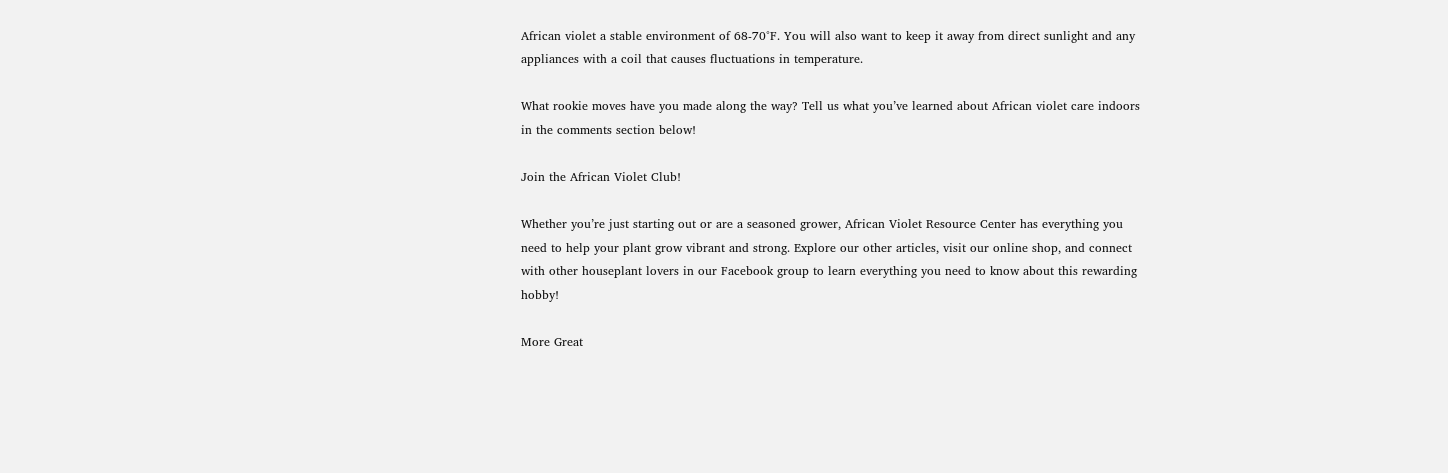African violet a stable environment of 68-70°F. You will also want to keep it away from direct sunlight and any appliances with a coil that causes fluctuations in temperature.

What rookie moves have you made along the way? Tell us what you’ve learned about African violet care indoors in the comments section below!

Join the African Violet Club!

Whether you’re just starting out or are a seasoned grower, African Violet Resource Center has everything you need to help your plant grow vibrant and strong. Explore our other articles, visit our online shop, and connect with other houseplant lovers in our Facebook group to learn everything you need to know about this rewarding hobby!

More Great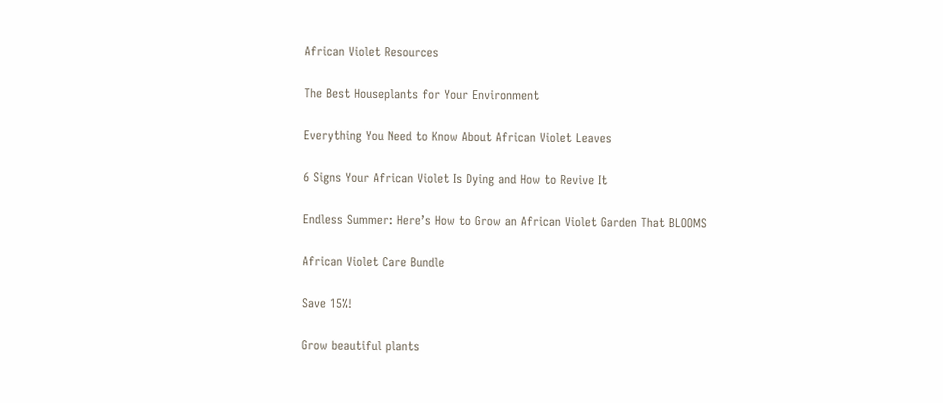African Violet Resources

The Best Houseplants for Your Environment

Everything You Need to Know About African Violet Leaves

6 Signs Your African Violet Is Dying and How to Revive It

Endless Summer: Here’s How to Grow an African Violet Garden That BLOOMS

African Violet Care Bundle

Save 15%!

Grow beautiful plants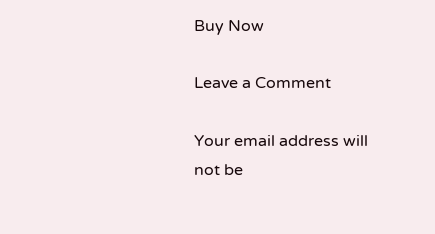Buy Now

Leave a Comment

Your email address will not be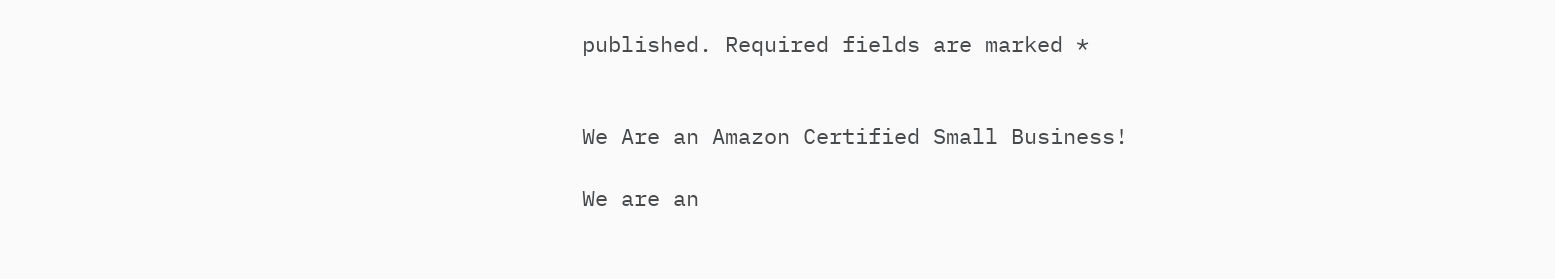published. Required fields are marked *


We Are an Amazon Certified Small Business!

We are an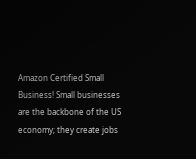Amazon Certified Small Business! Small businesses are the backbone of the US economy; they create jobs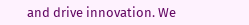and drive innovation. We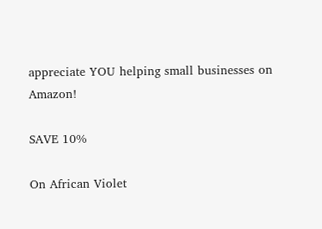appreciate YOU helping small businesses on Amazon!

SAVE 10%

On African Violet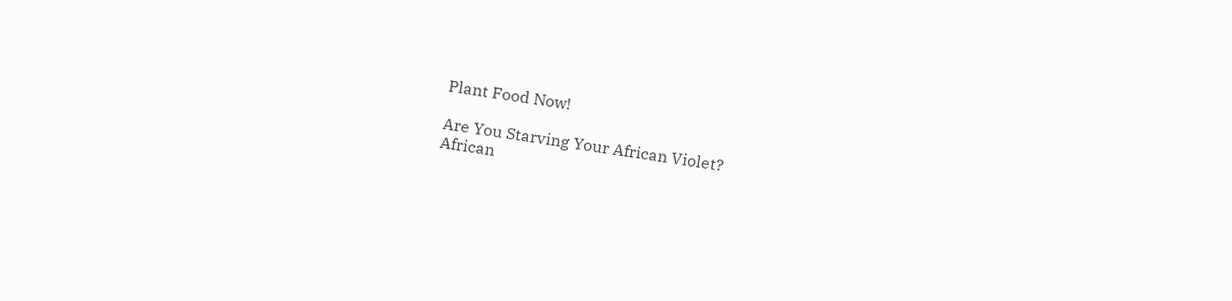Plant Food Now!

Are You Starving Your African Violet?
African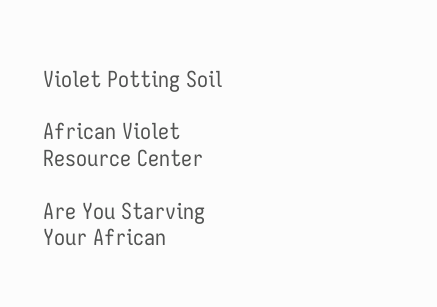Violet Potting Soil

African Violet Resource Center

Are You Starving Your African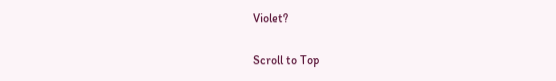Violet?

Scroll to Top